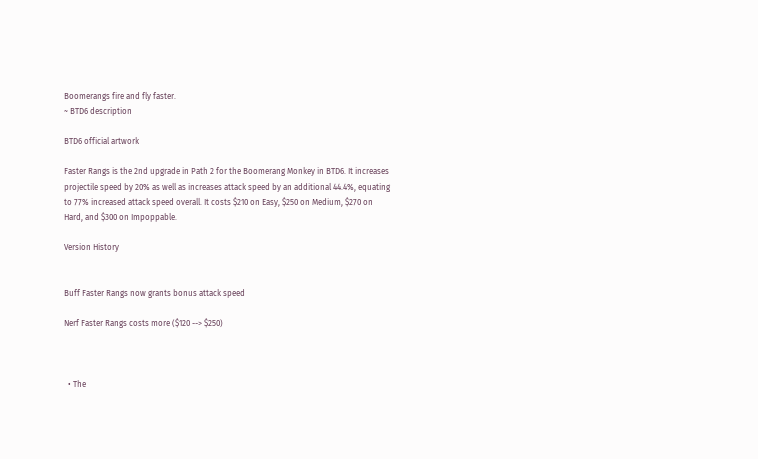Boomerangs fire and fly faster.
~ BTD6 description

BTD6 official artwork

Faster Rangs is the 2nd upgrade in Path 2 for the Boomerang Monkey in BTD6. It increases projectile speed by 20% as well as increases attack speed by an additional 44.4%, equating to 77% increased attack speed overall. It costs $210 on Easy, $250 on Medium, $270 on Hard, and $300 on Impoppable.

Version History


Buff Faster Rangs now grants bonus attack speed

Nerf Faster Rangs costs more ($120 --> $250)



  • The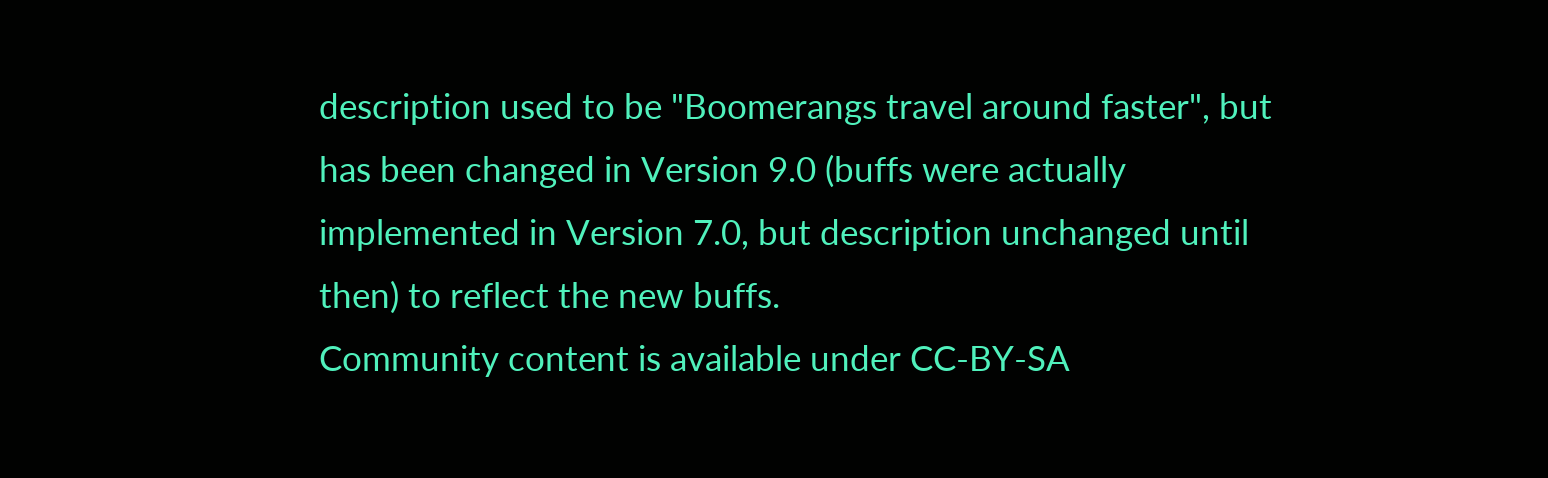description used to be "Boomerangs travel around faster", but has been changed in Version 9.0 (buffs were actually implemented in Version 7.0, but description unchanged until then) to reflect the new buffs.
Community content is available under CC-BY-SA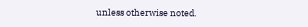unless otherwise noted.